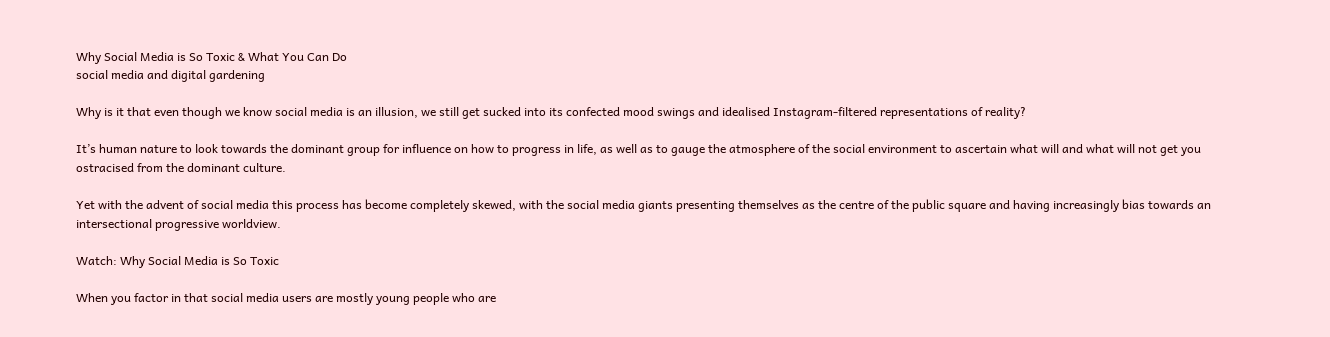Why Social Media is So Toxic & What You Can Do
social media and digital gardening

Why is it that even though we know social media is an illusion, we still get sucked into its confected mood swings and idealised Instagram-filtered representations of reality?

It’s human nature to look towards the dominant group for influence on how to progress in life, as well as to gauge the atmosphere of the social environment to ascertain what will and what will not get you ostracised from the dominant culture.

Yet with the advent of social media this process has become completely skewed, with the social media giants presenting themselves as the centre of the public square and having increasingly bias towards an intersectional progressive worldview.

Watch: Why Social Media is So Toxic

When you factor in that social media users are mostly young people who are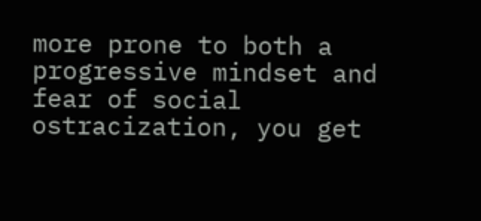more prone to both a progressive mindset and fear of social ostracization, you get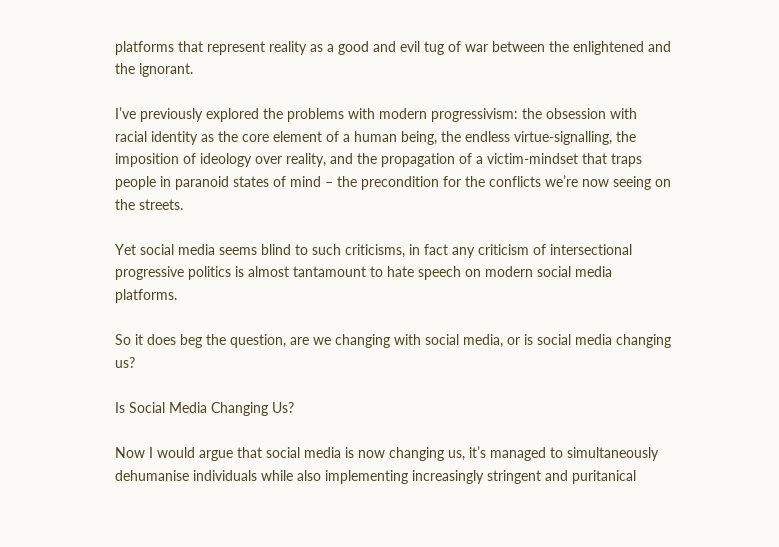platforms that represent reality as a good and evil tug of war between the enlightened and the ignorant.

I’ve previously explored the problems with modern progressivism: the obsession with racial identity as the core element of a human being, the endless virtue-signalling, the imposition of ideology over reality, and the propagation of a victim-mindset that traps people in paranoid states of mind – the precondition for the conflicts we’re now seeing on the streets.

Yet social media seems blind to such criticisms, in fact any criticism of intersectional progressive politics is almost tantamount to hate speech on modern social media platforms.

So it does beg the question, are we changing with social media, or is social media changing us?

Is Social Media Changing Us?

Now I would argue that social media is now changing us, it’s managed to simultaneously dehumanise individuals while also implementing increasingly stringent and puritanical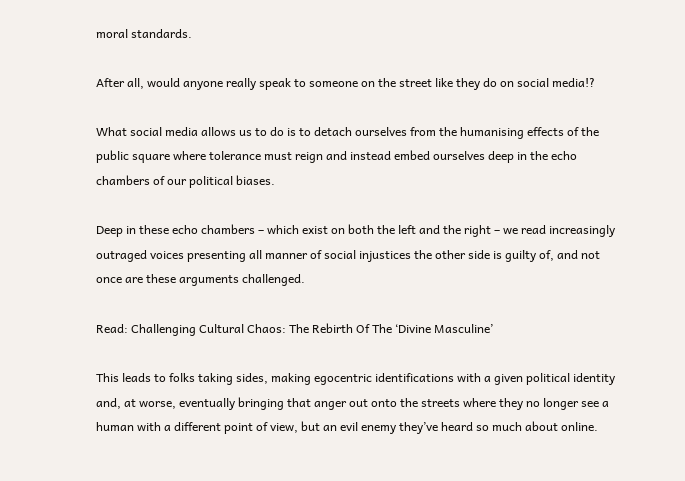moral standards.

After all, would anyone really speak to someone on the street like they do on social media!?

What social media allows us to do is to detach ourselves from the humanising effects of the public square where tolerance must reign and instead embed ourselves deep in the echo chambers of our political biases.

Deep in these echo chambers – which exist on both the left and the right – we read increasingly outraged voices presenting all manner of social injustices the other side is guilty of, and not once are these arguments challenged.

Read: Challenging Cultural Chaos: The Rebirth Of The ‘Divine Masculine’

This leads to folks taking sides, making egocentric identifications with a given political identity and, at worse, eventually bringing that anger out onto the streets where they no longer see a human with a different point of view, but an evil enemy they’ve heard so much about online.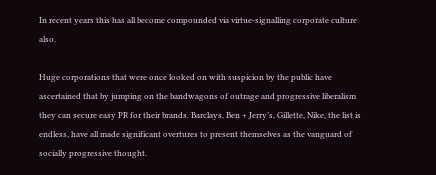In recent years this has all become compounded via virtue-signalling corporate culture also.

Huge corporations that were once looked on with suspicion by the public have ascertained that by jumping on the bandwagons of outrage and progressive liberalism they can secure easy PR for their brands. Barclays, Ben + Jerry’s, Gillette, Nike, the list is endless, have all made significant overtures to present themselves as the vanguard of socially progressive thought.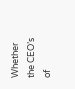Whether the CEO’s of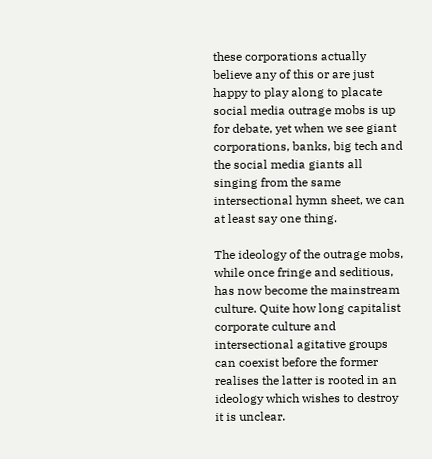these corporations actually believe any of this or are just happy to play along to placate social media outrage mobs is up for debate, yet when we see giant corporations, banks, big tech and the social media giants all singing from the same intersectional hymn sheet, we can at least say one thing.

The ideology of the outrage mobs, while once fringe and seditious, has now become the mainstream culture. Quite how long capitalist corporate culture and intersectional agitative groups can coexist before the former realises the latter is rooted in an ideology which wishes to destroy it is unclear.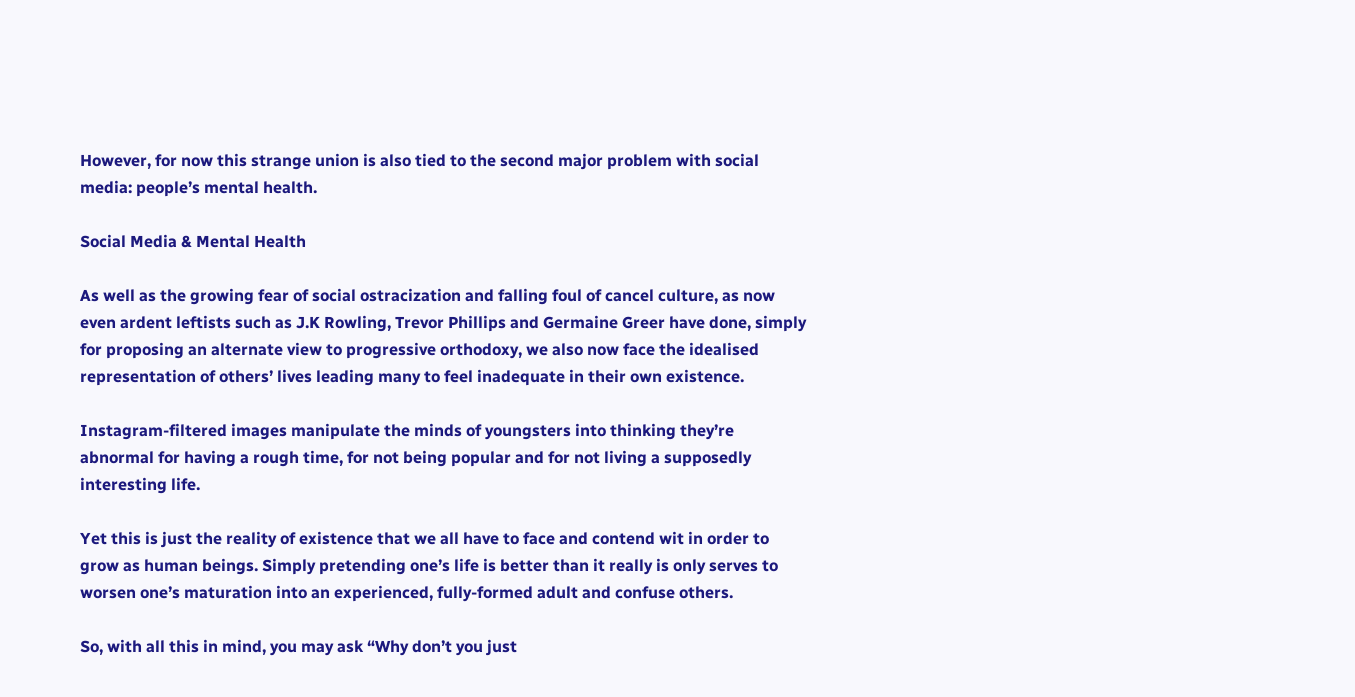However, for now this strange union is also tied to the second major problem with social media: people’s mental health.

Social Media & Mental Health

As well as the growing fear of social ostracization and falling foul of cancel culture, as now even ardent leftists such as J.K Rowling, Trevor Phillips and Germaine Greer have done, simply for proposing an alternate view to progressive orthodoxy, we also now face the idealised representation of others’ lives leading many to feel inadequate in their own existence.

Instagram-filtered images manipulate the minds of youngsters into thinking they’re abnormal for having a rough time, for not being popular and for not living a supposedly interesting life.

Yet this is just the reality of existence that we all have to face and contend wit in order to grow as human beings. Simply pretending one’s life is better than it really is only serves to worsen one’s maturation into an experienced, fully-formed adult and confuse others.

So, with all this in mind, you may ask “Why don’t you just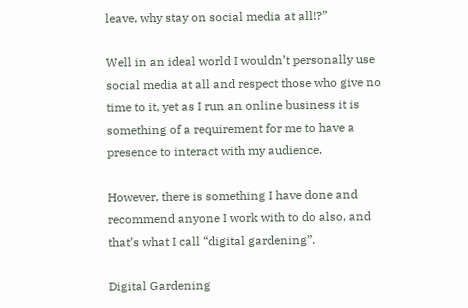leave, why stay on social media at all!?”

Well in an ideal world I wouldn’t personally use social media at all and respect those who give no time to it, yet as I run an online business it is something of a requirement for me to have a presence to interact with my audience.

However, there is something I have done and recommend anyone I work with to do also, and that’s what I call “digital gardening”.

Digital Gardening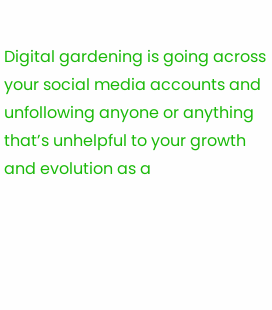Digital gardening is going across your social media accounts and unfollowing anyone or anything that’s unhelpful to your growth and evolution as a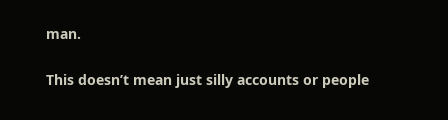man.

This doesn’t mean just silly accounts or people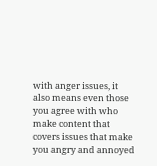with anger issues, it also means even those you agree with who make content that covers issues that make you angry and annoyed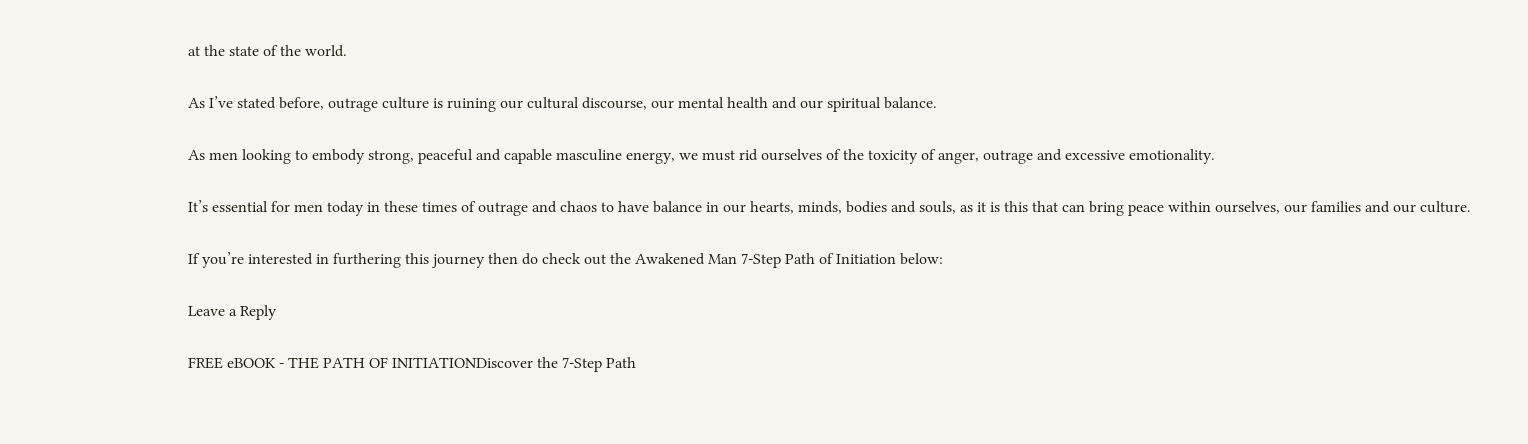at the state of the world.

As I’ve stated before, outrage culture is ruining our cultural discourse, our mental health and our spiritual balance.

As men looking to embody strong, peaceful and capable masculine energy, we must rid ourselves of the toxicity of anger, outrage and excessive emotionality.

It’s essential for men today in these times of outrage and chaos to have balance in our hearts, minds, bodies and souls, as it is this that can bring peace within ourselves, our families and our culture.

If you’re interested in furthering this journey then do check out the Awakened Man 7-Step Path of Initiation below:

Leave a Reply

FREE eBOOK - THE PATH OF INITIATIONDiscover the 7-Step Path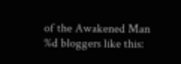of the Awakened Man
%d bloggers like this: